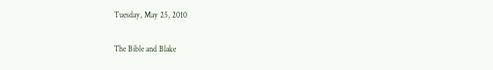Tuesday, May 25, 2010

The Bible and Blake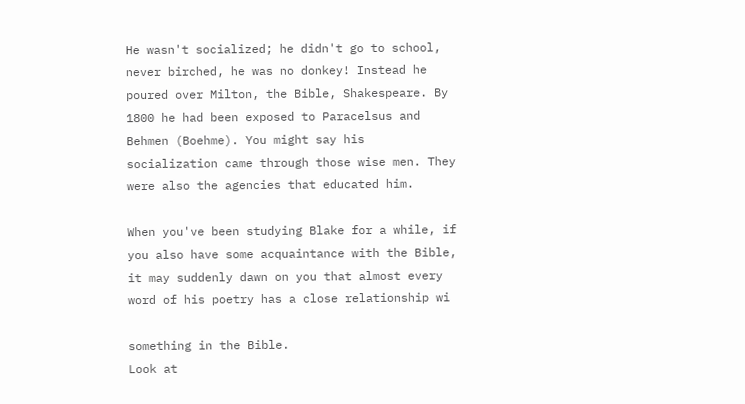He wasn't socialized; he didn't go to school, never birched, he was no donkey! Instead he poured over Milton, the Bible, Shakespeare. By 1800 he had been exposed to Paracelsus and Behmen (Boehme). You might say his socialization came through those wise men. They were also the agencies that educated him.

When you've been studying Blake for a while, if you also have some acquaintance with the Bible, it may suddenly dawn on you that almost every word of his poetry has a close relationship wi

something in the Bible.
Look at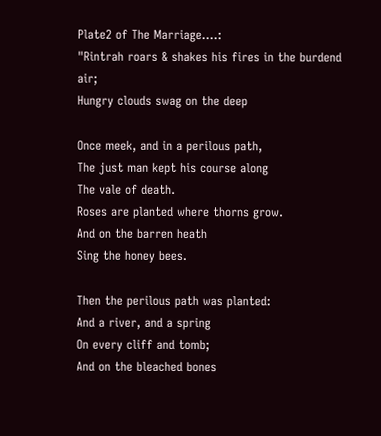Plate2 of The Marriage....:
"Rintrah roars & shakes his fires in the burdend air;
Hungry clouds swag on the deep

Once meek, and in a perilous path,
The just man kept his course along
The vale of death.
Roses are planted where thorns grow.
And on the barren heath
Sing the honey bees.

Then the perilous path was planted:
And a river, and a spring
On every cliff and tomb;
And on the bleached bones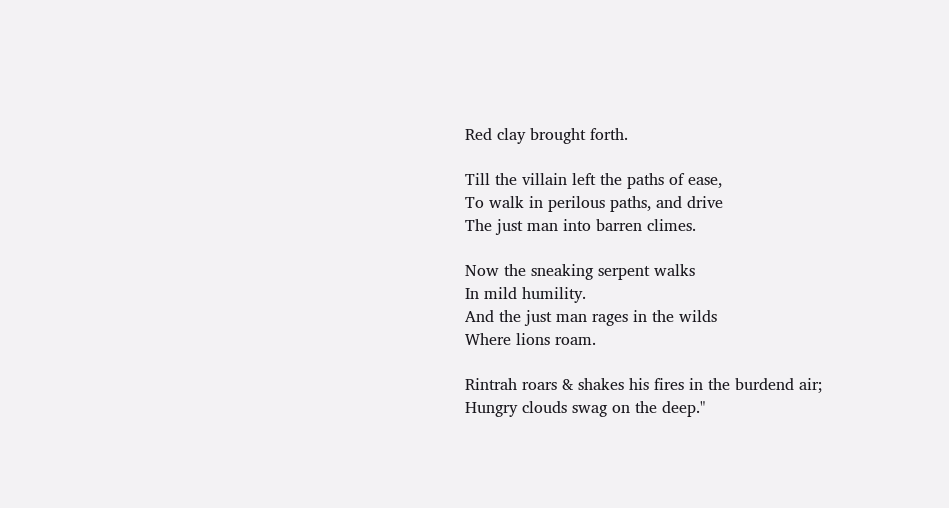Red clay brought forth.

Till the villain left the paths of ease,
To walk in perilous paths, and drive
The just man into barren climes.

Now the sneaking serpent walks
In mild humility.
And the just man rages in the wilds
Where lions roam.

Rintrah roars & shakes his fires in the burdend air;
Hungry clouds swag on the deep."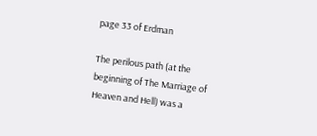page 33 of Erdman

The perilous path (at the beginning of The Marriage of Heaven and Hell) was a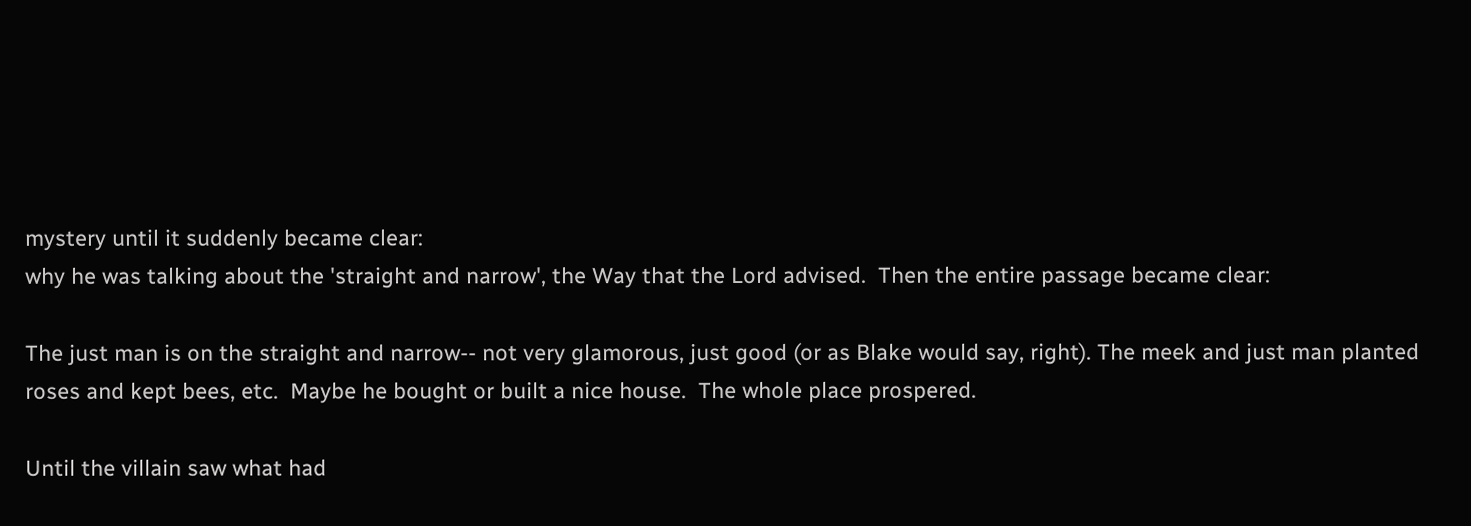mystery until it suddenly became clear:
why he was talking about the 'straight and narrow', the Way that the Lord advised.  Then the entire passage became clear:

The just man is on the straight and narrow-- not very glamorous, just good (or as Blake would say, right). The meek and just man planted roses and kept bees, etc.  Maybe he bought or built a nice house.  The whole place prospered.

Until the villain saw what had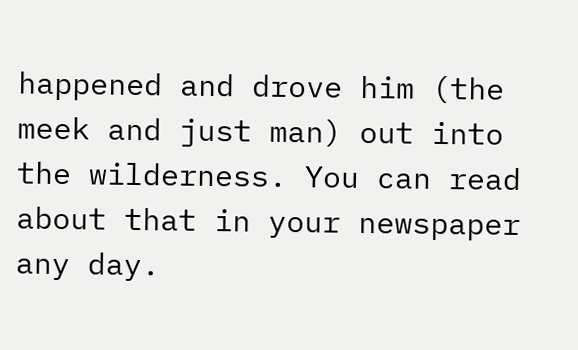happened and drove him (the meek and just man) out into the wilderness. You can read about that in your newspaper any day.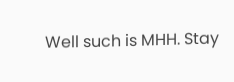Well such is MHH. Stay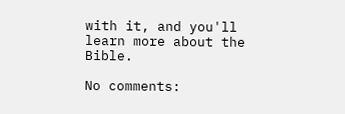with it, and you'll learn more about the Bible.

No comments: